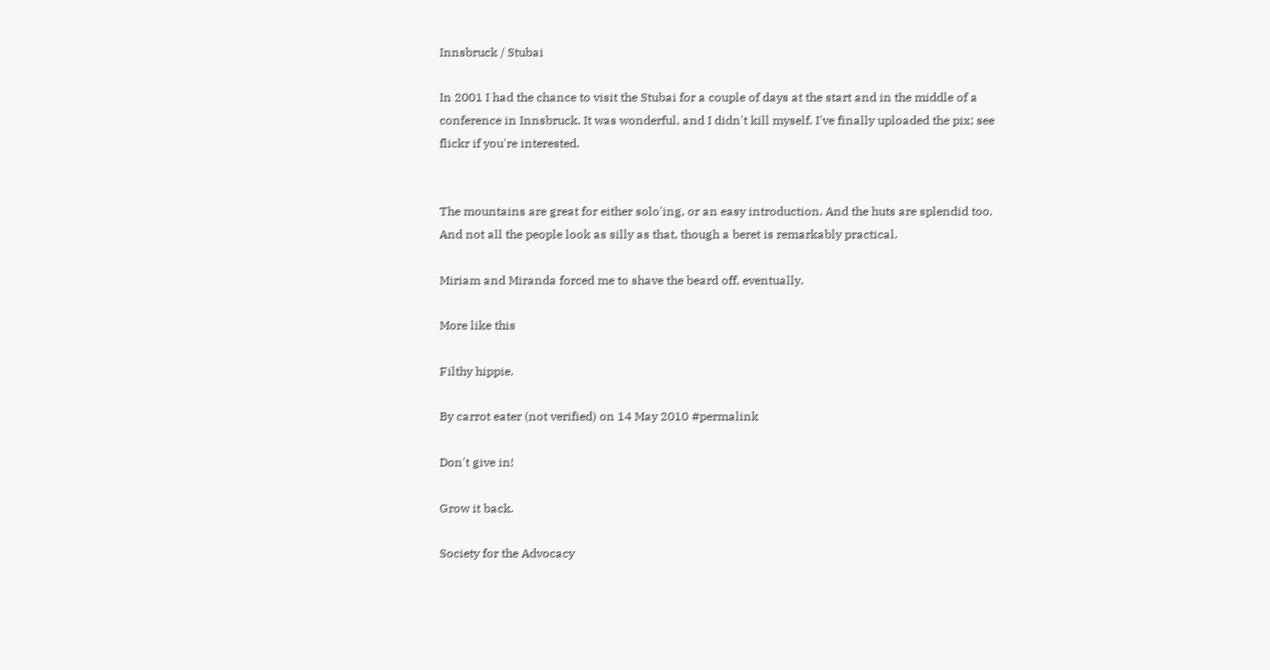Innsbruck / Stubai

In 2001 I had the chance to visit the Stubai for a couple of days at the start and in the middle of a conference in Innsbruck. It was wonderful, and I didn't kill myself. I've finally uploaded the pix; see flickr if you're interested.


The mountains are great for either solo'ing, or an easy introduction. And the huts are splendid too. And not all the people look as silly as that, though a beret is remarkably practical.

Miriam and Miranda forced me to shave the beard off, eventually.

More like this

Filthy hippie.

By carrot eater (not verified) on 14 May 2010 #permalink

Don't give in!

Grow it back.

Society for the Advocacy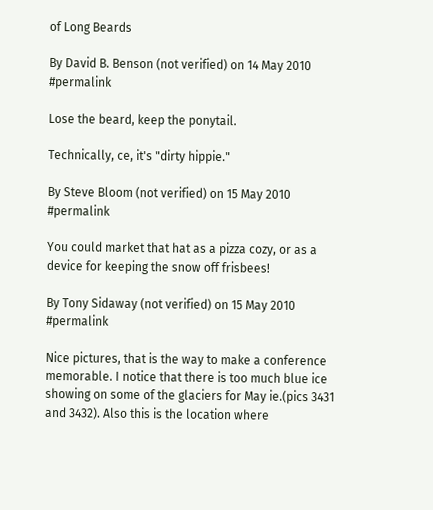of Long Beards

By David B. Benson (not verified) on 14 May 2010 #permalink

Lose the beard, keep the ponytail.

Technically, ce, it's "dirty hippie."

By Steve Bloom (not verified) on 15 May 2010 #permalink

You could market that hat as a pizza cozy, or as a device for keeping the snow off frisbees!

By Tony Sidaway (not verified) on 15 May 2010 #permalink

Nice pictures, that is the way to make a conference memorable. I notice that there is too much blue ice showing on some of the glaciers for May ie.(pics 3431 and 3432). Also this is the location where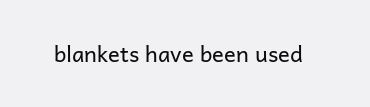blankets have been used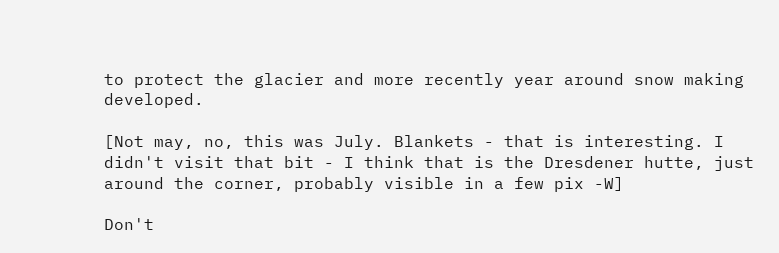to protect the glacier and more recently year around snow making developed.

[Not may, no, this was July. Blankets - that is interesting. I didn't visit that bit - I think that is the Dresdener hutte, just around the corner, probably visible in a few pix -W]

Don't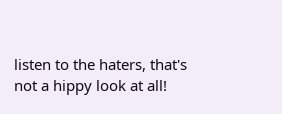listen to the haters, that's not a hippy look at all!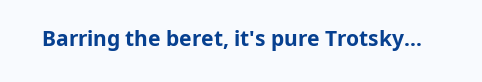Barring the beret, it's pure Trotsky...